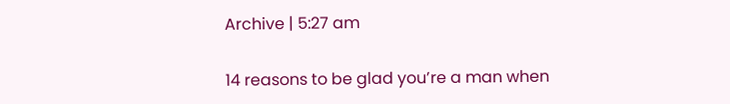Archive | 5:27 am

14 reasons to be glad you’re a man when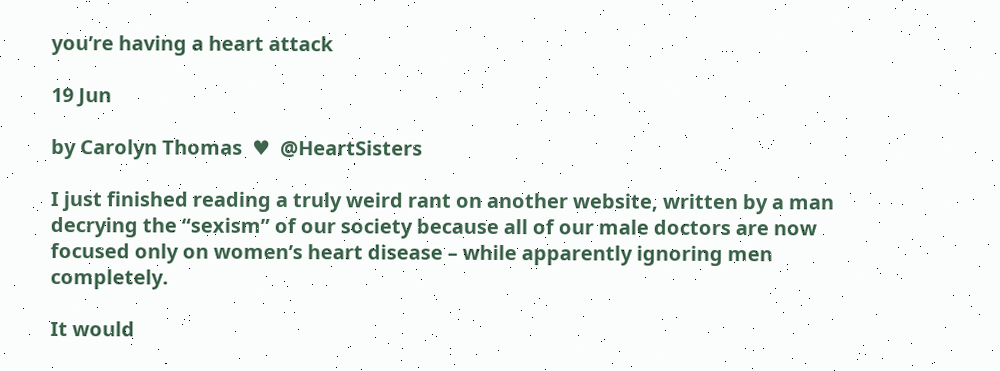you’re having a heart attack

19 Jun

by Carolyn Thomas  ♥  @HeartSisters

I just finished reading a truly weird rant on another website, written by a man decrying the “sexism” of our society because all of our male doctors are now focused only on women’s heart disease – while apparently ignoring men completely.

It would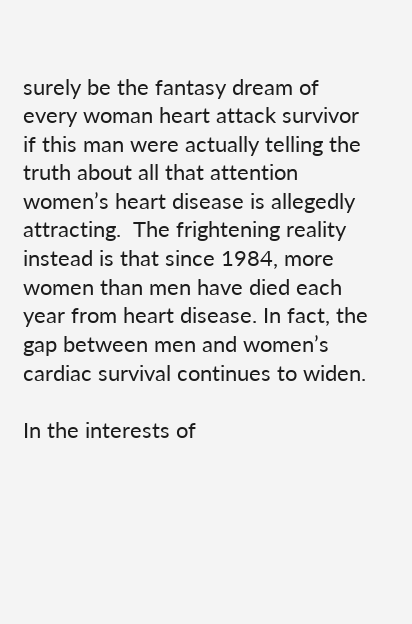surely be the fantasy dream of every woman heart attack survivor if this man were actually telling the truth about all that attention women’s heart disease is allegedly attracting.  The frightening reality instead is that since 1984, more women than men have died each year from heart disease. In fact, the gap between men and women’s cardiac survival continues to widen.

In the interests of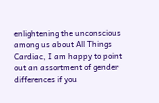enlightening the unconscious among us about All Things Cardiac, I am happy to point out an assortment of gender differences if you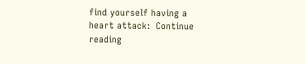find yourself having a heart attack:  Continue reading